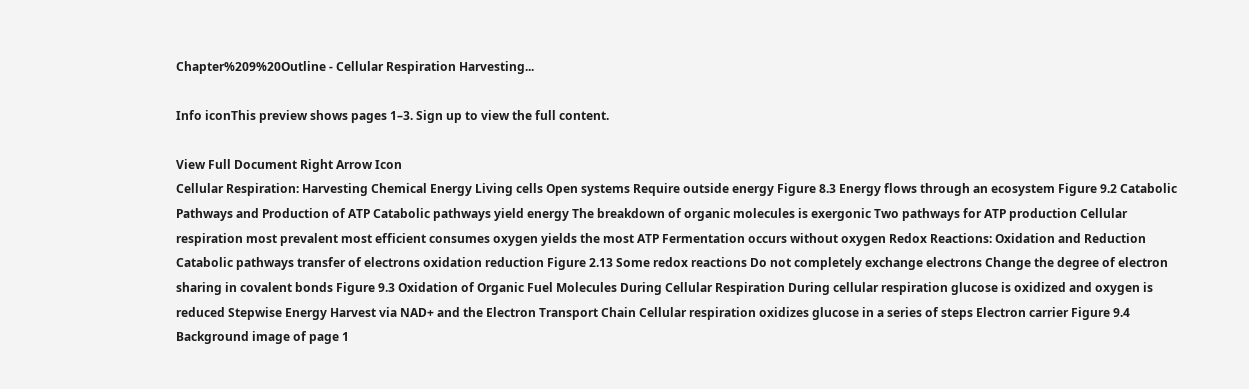Chapter%209%20Outline - Cellular Respiration Harvesting...

Info iconThis preview shows pages 1–3. Sign up to view the full content.

View Full Document Right Arrow Icon
Cellular Respiration: Harvesting Chemical Energy Living cells Open systems Require outside energy Figure 8.3 Energy flows through an ecosystem Figure 9.2 Catabolic Pathways and Production of ATP Catabolic pathways yield energy The breakdown of organic molecules is exergonic Two pathways for ATP production Cellular respiration most prevalent most efficient consumes oxygen yields the most ATP Fermentation occurs without oxygen Redox Reactions: Oxidation and Reduction Catabolic pathways transfer of electrons oxidation reduction Figure 2.13 Some redox reactions Do not completely exchange electrons Change the degree of electron sharing in covalent bonds Figure 9.3 Oxidation of Organic Fuel Molecules During Cellular Respiration During cellular respiration glucose is oxidized and oxygen is reduced Stepwise Energy Harvest via NAD+ and the Electron Transport Chain Cellular respiration oxidizes glucose in a series of steps Electron carrier Figure 9.4
Background image of page 1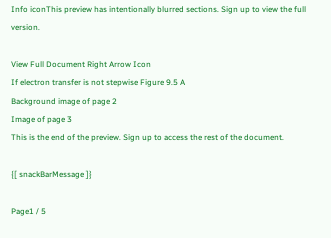Info iconThis preview has intentionally blurred sections. Sign up to view the full version.

View Full Document Right Arrow Icon
If electron transfer is not stepwise Figure 9.5 A
Background image of page 2
Image of page 3
This is the end of the preview. Sign up to access the rest of the document.

{[ snackBarMessage ]}

Page1 / 5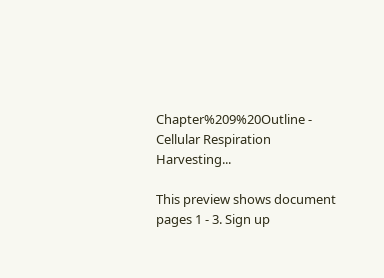Chapter%209%20Outline - Cellular Respiration Harvesting...

This preview shows document pages 1 - 3. Sign up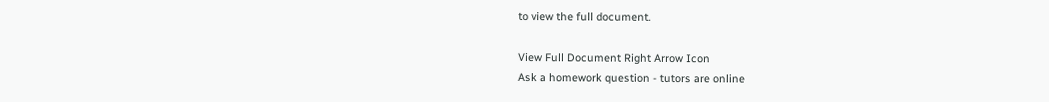to view the full document.

View Full Document Right Arrow Icon
Ask a homework question - tutors are online